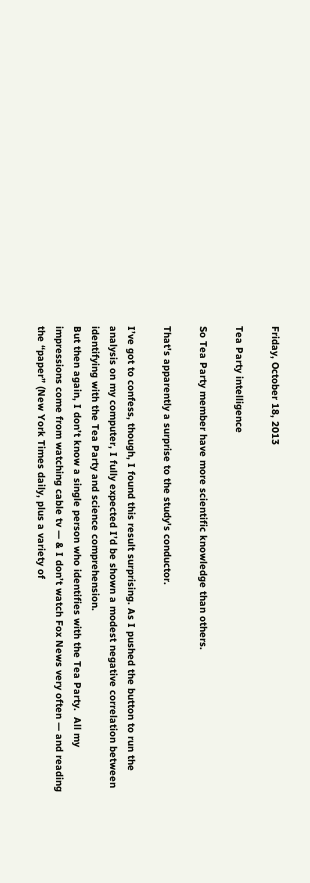Friday, October 18, 2013

Tea Party intelligence

So Tea Party member have more scientific knowledge than others.

That's apparently a surprise to the study's conductor.

I’ve got to confess, though, I found this result surprising. As I pushed the button to run the analysis on my computer, I fully expected I’d be shown a modest negative correlation between identifying with the Tea Party and science comprehension.
But then again, I don’t know a single person who identifies with the Tea Party.  All my impressions come from watching cable tv — & I don’t watch Fox News very often — and reading the “paper” (New York Times daily, plus a variety of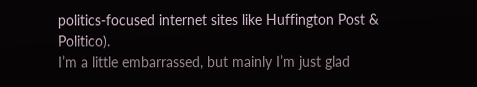politics-focused internet sites like Huffington Post & Politico).
I’m a little embarrassed, but mainly I’m just glad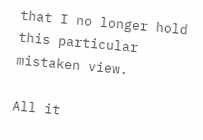that I no longer hold this particular mistaken view.

All it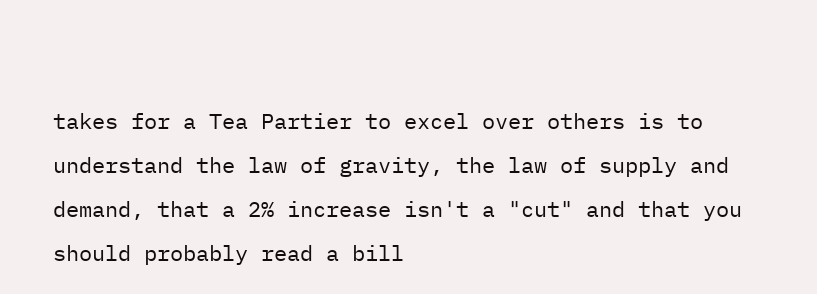takes for a Tea Partier to excel over others is to understand the law of gravity, the law of supply and demand, that a 2% increase isn't a "cut" and that you should probably read a bill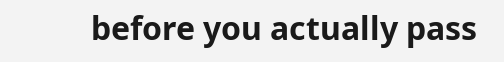before you actually pass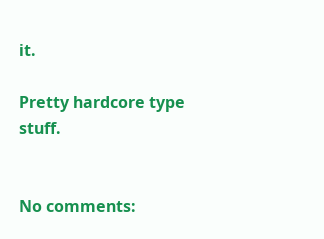it.

Pretty hardcore type stuff.


No comments: